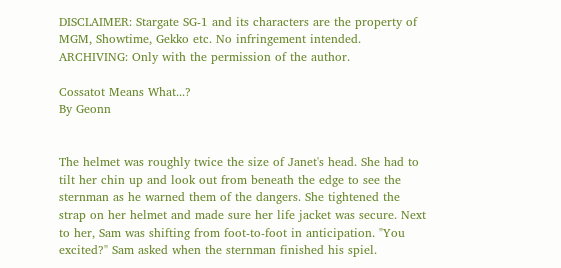DISCLAIMER: Stargate SG-1 and its characters are the property of MGM, Showtime, Gekko etc. No infringement intended.
ARCHIVING: Only with the permission of the author.

Cossatot Means What...?
By Geonn


The helmet was roughly twice the size of Janet's head. She had to tilt her chin up and look out from beneath the edge to see the sternman as he warned them of the dangers. She tightened the strap on her helmet and made sure her life jacket was secure. Next to her, Sam was shifting from foot-to-foot in anticipation. "You excited?" Sam asked when the sternman finished his spiel.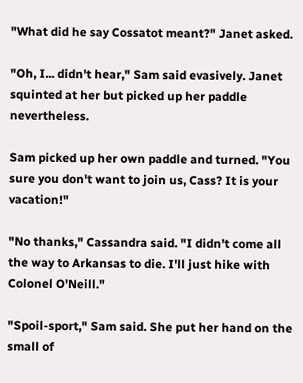"What did he say Cossatot meant?" Janet asked.

"Oh, I... didn't hear," Sam said evasively. Janet squinted at her but picked up her paddle nevertheless.

Sam picked up her own paddle and turned. "You sure you don't want to join us, Cass? It is your vacation!"

"No thanks," Cassandra said. "I didn't come all the way to Arkansas to die. I'll just hike with Colonel O'Neill."

"Spoil-sport," Sam said. She put her hand on the small of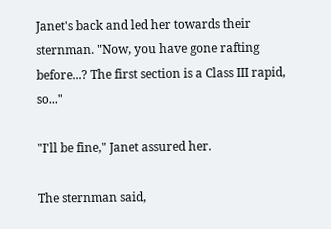Janet's back and led her towards their sternman. "Now, you have gone rafting before...? The first section is a Class III rapid, so..."

"I'll be fine," Janet assured her.

The sternman said,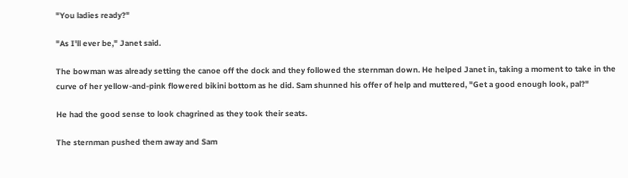"You ladies ready?"

"As I'll ever be," Janet said.

The bowman was already setting the canoe off the dock and they followed the sternman down. He helped Janet in, taking a moment to take in the curve of her yellow-and-pink flowered bikini bottom as he did. Sam shunned his offer of help and muttered, "Get a good enough look, pal?"

He had the good sense to look chagrined as they took their seats.

The sternman pushed them away and Sam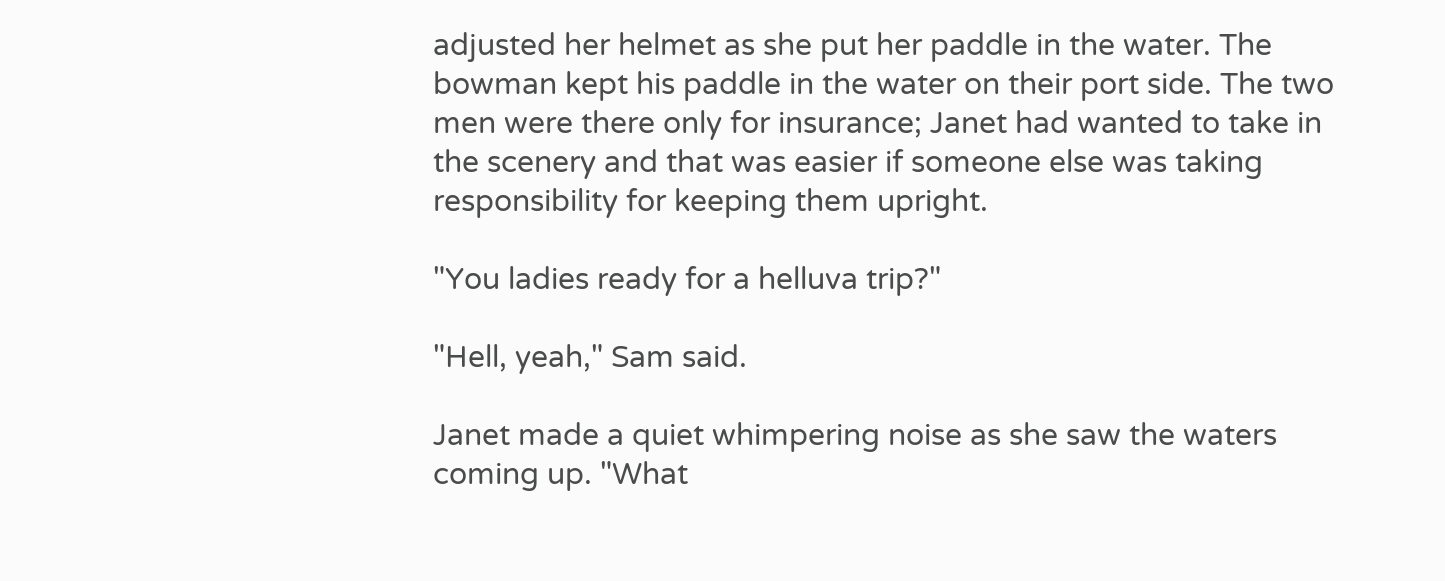adjusted her helmet as she put her paddle in the water. The bowman kept his paddle in the water on their port side. The two men were there only for insurance; Janet had wanted to take in the scenery and that was easier if someone else was taking responsibility for keeping them upright.

"You ladies ready for a helluva trip?"

"Hell, yeah," Sam said.

Janet made a quiet whimpering noise as she saw the waters coming up. "What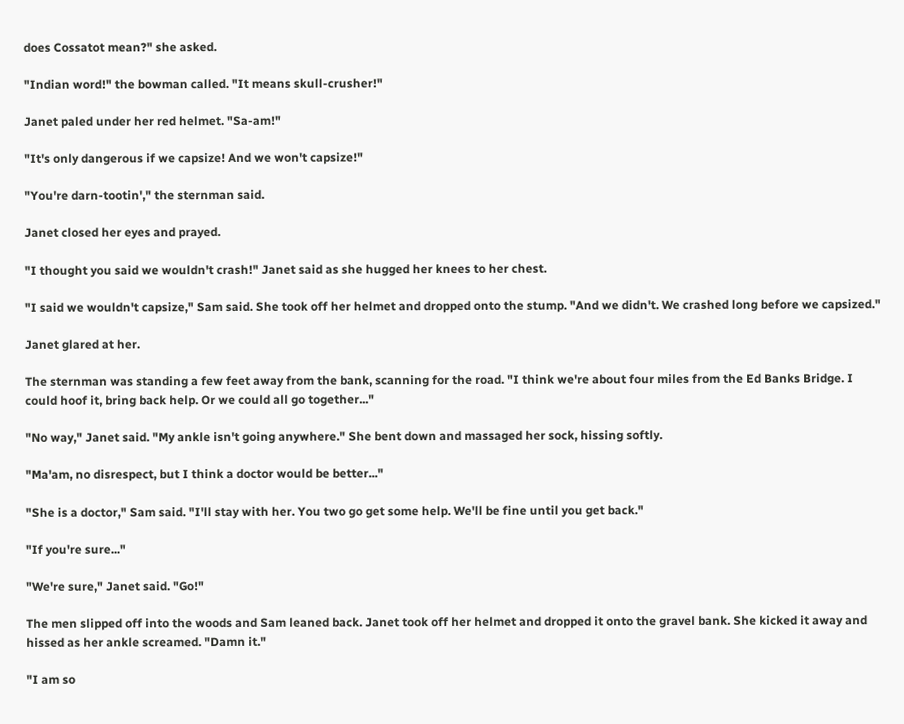does Cossatot mean?" she asked.

"Indian word!" the bowman called. "It means skull-crusher!"

Janet paled under her red helmet. "Sa-am!"

"It's only dangerous if we capsize! And we won't capsize!"

"You're darn-tootin'," the sternman said.

Janet closed her eyes and prayed.

"I thought you said we wouldn't crash!" Janet said as she hugged her knees to her chest.

"I said we wouldn't capsize," Sam said. She took off her helmet and dropped onto the stump. "And we didn't. We crashed long before we capsized."

Janet glared at her.

The sternman was standing a few feet away from the bank, scanning for the road. "I think we're about four miles from the Ed Banks Bridge. I could hoof it, bring back help. Or we could all go together..."

"No way," Janet said. "My ankle isn't going anywhere." She bent down and massaged her sock, hissing softly.

"Ma'am, no disrespect, but I think a doctor would be better..."

"She is a doctor," Sam said. "I'll stay with her. You two go get some help. We'll be fine until you get back."

"If you're sure..."

"We're sure," Janet said. "Go!"

The men slipped off into the woods and Sam leaned back. Janet took off her helmet and dropped it onto the gravel bank. She kicked it away and hissed as her ankle screamed. "Damn it."

"I am so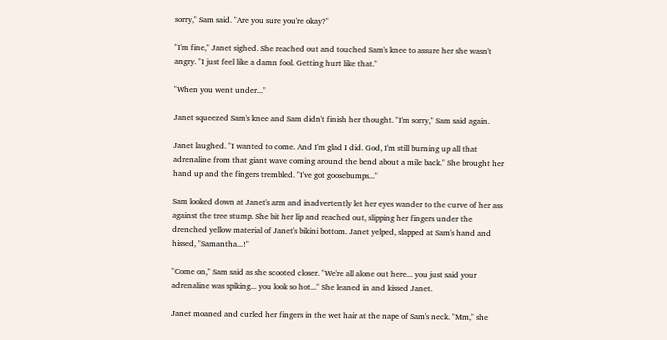sorry," Sam said. "Are you sure you're okay?"

"I'm fine," Janet sighed. She reached out and touched Sam's knee to assure her she wasn't angry. "I just feel like a damn fool. Getting hurt like that."

"When you went under..."

Janet squeezed Sam's knee and Sam didn't finish her thought. "I'm sorry," Sam said again.

Janet laughed. "I wanted to come. And I'm glad I did. God, I'm still burning up all that adrenaline from that giant wave coming around the bend about a mile back." She brought her hand up and the fingers trembled. "I've got goosebumps..."

Sam looked down at Janet's arm and inadvertently let her eyes wander to the curve of her ass against the tree stump. She bit her lip and reached out, slipping her fingers under the drenched yellow material of Janet's bikini bottom. Janet yelped, slapped at Sam's hand and hissed, "Samantha...!"

"Come on," Sam said as she scooted closer. "We're all alone out here... you just said your adrenaline was spiking... you look so hot..." She leaned in and kissed Janet.

Janet moaned and curled her fingers in the wet hair at the nape of Sam's neck. "Mm," she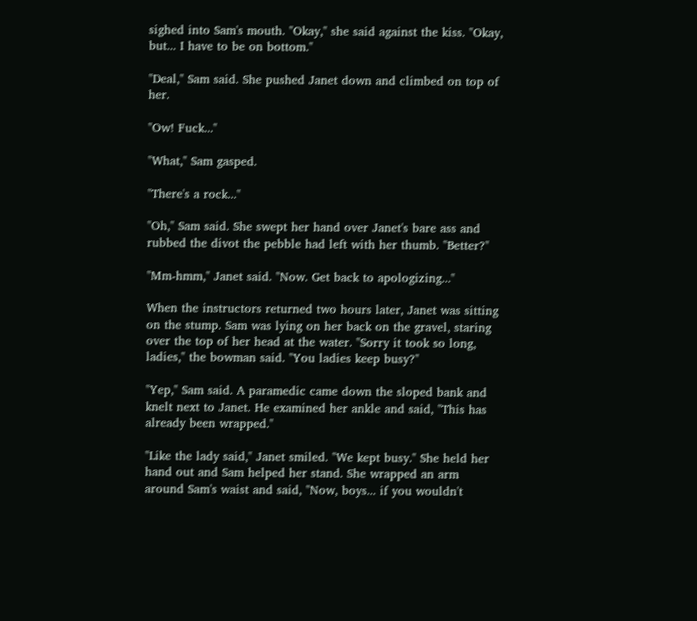sighed into Sam's mouth. "Okay," she said against the kiss. "Okay, but... I have to be on bottom."

"Deal," Sam said. She pushed Janet down and climbed on top of her.

"Ow! Fuck..."

"What," Sam gasped.

"There's a rock..."

"Oh," Sam said. She swept her hand over Janet's bare ass and rubbed the divot the pebble had left with her thumb. "Better?"

"Mm-hmm," Janet said. "Now. Get back to apologizing..."

When the instructors returned two hours later, Janet was sitting on the stump. Sam was lying on her back on the gravel, staring over the top of her head at the water. "Sorry it took so long, ladies," the bowman said. "You ladies keep busy?"

"Yep," Sam said. A paramedic came down the sloped bank and knelt next to Janet. He examined her ankle and said, "This has already been wrapped."

"Like the lady said," Janet smiled. "We kept busy." She held her hand out and Sam helped her stand. She wrapped an arm around Sam's waist and said, "Now, boys... if you wouldn't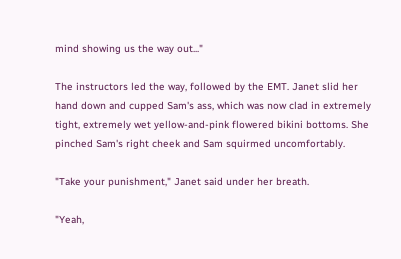mind showing us the way out..."

The instructors led the way, followed by the EMT. Janet slid her hand down and cupped Sam's ass, which was now clad in extremely tight, extremely wet yellow-and-pink flowered bikini bottoms. She pinched Sam's right cheek and Sam squirmed uncomfortably.

"Take your punishment," Janet said under her breath.

"Yeah,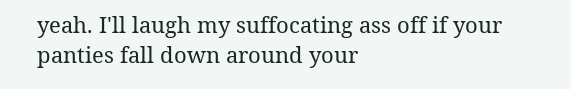yeah. I'll laugh my suffocating ass off if your panties fall down around your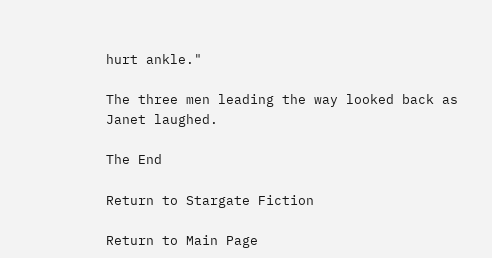hurt ankle."

The three men leading the way looked back as Janet laughed.

The End

Return to Stargate Fiction

Return to Main Page